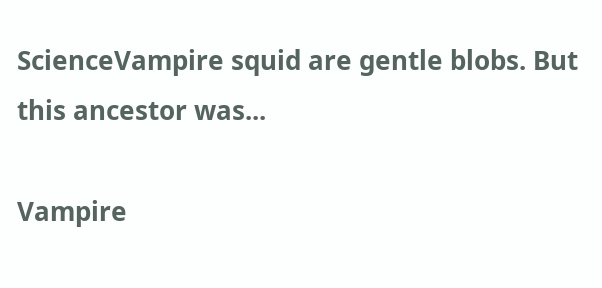ScienceVampire squid are gentle blobs. But this ancestor was...

Vampire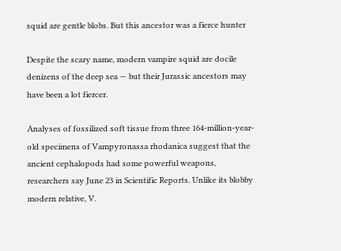squid are gentle blobs. But this ancestor was a fierce hunter

Despite the scary name, modern vampire squid are docile denizens of the deep sea — but their Jurassic ancestors may have been a lot fiercer.

Analyses of fossilized soft tissue from three 164-million-year-old specimens of Vampyronassa rhodanica suggest that the ancient cephalopods had some powerful weapons, researchers say June 23 in Scientific Reports. Unlike its blobby modern relative, V.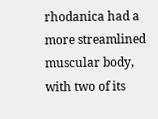rhodanica had a more streamlined muscular body, with two of its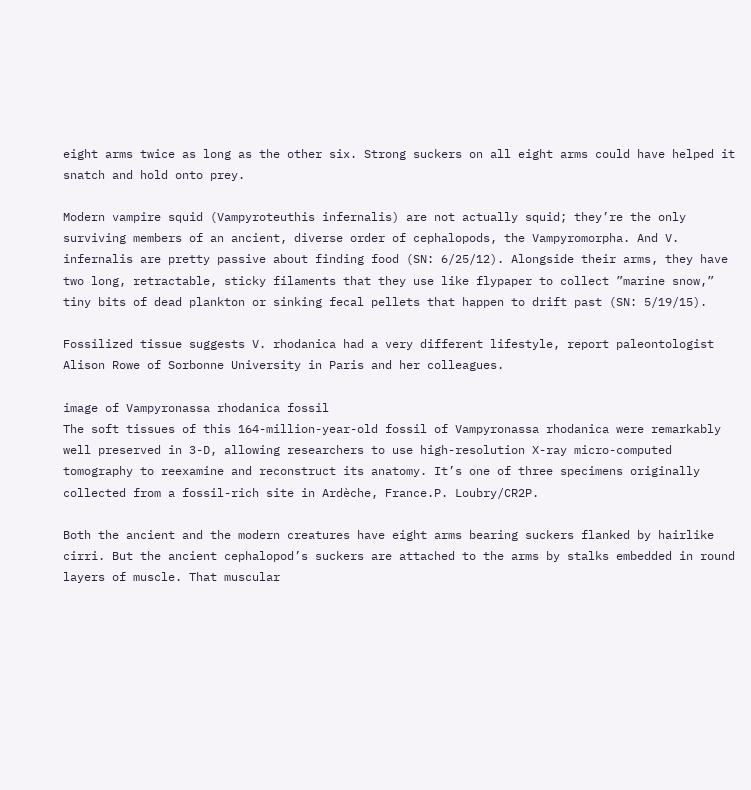eight arms twice as long as the other six. Strong suckers on all eight arms could have helped it snatch and hold onto prey.

Modern vampire squid (Vampyroteuthis infernalis) are not actually squid; they’re the only surviving members of an ancient, diverse order of cephalopods, the Vampyromorpha. And V. infernalis are pretty passive about finding food (SN: 6/25/12). Alongside their arms, they have two long, retractable, sticky filaments that they use like flypaper to collect ”marine snow,” tiny bits of dead plankton or sinking fecal pellets that happen to drift past (SN: 5/19/15).

Fossilized tissue suggests V. rhodanica had a very different lifestyle, report paleontologist Alison Rowe of Sorbonne University in Paris and her colleagues.

image of Vampyronassa rhodanica fossil
The soft tissues of this 164-million-year-old fossil of Vampyronassa rhodanica were remarkably well preserved in 3-D, allowing researchers to use high-resolution X-ray micro-computed tomography to reexamine and reconstruct its anatomy. It’s one of three specimens originally collected from a fossil-rich site in Ardèche, France.P. Loubry/CR2P.

Both the ancient and the modern creatures have eight arms bearing suckers flanked by hairlike cirri. But the ancient cephalopod’s suckers are attached to the arms by stalks embedded in round layers of muscle. That muscular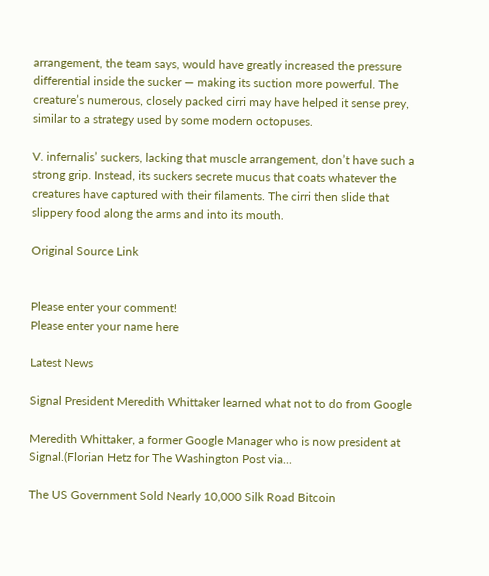arrangement, the team says, would have greatly increased the pressure differential inside the sucker — making its suction more powerful. The creature’s numerous, closely packed cirri may have helped it sense prey, similar to a strategy used by some modern octopuses.

V. infernalis’ suckers, lacking that muscle arrangement, don’t have such a strong grip. Instead, its suckers secrete mucus that coats whatever the creatures have captured with their filaments. The cirri then slide that slippery food along the arms and into its mouth.

Original Source Link


Please enter your comment!
Please enter your name here

Latest News

Signal President Meredith Whittaker learned what not to do from Google

Meredith Whittaker, a former Google Manager who is now president at Signal.(Florian Hetz for The Washington Post via...

The US Government Sold Nearly 10,000 Silk Road Bitcoin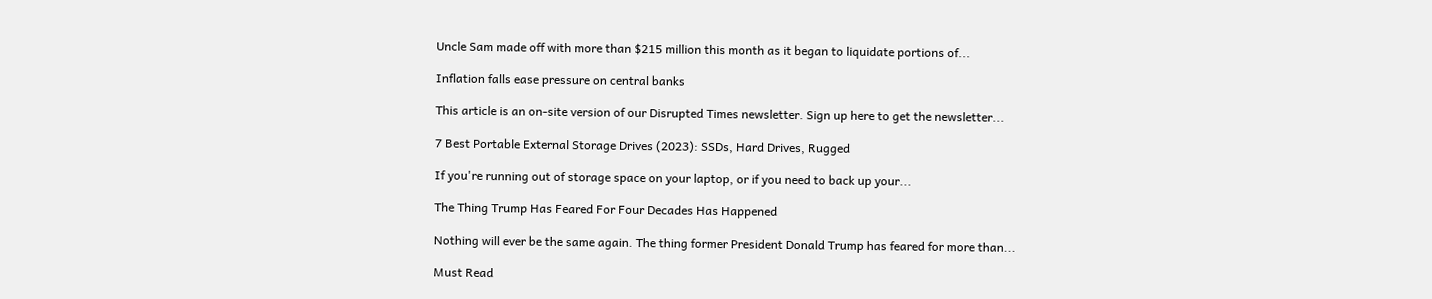Uncle Sam made off with more than $215 million this month as it began to liquidate portions of...

Inflation falls ease pressure on central banks

This article is an on-site version of our Disrupted Times newsletter. Sign up here to get the newsletter...

7 Best Portable External Storage Drives (2023): SSDs, Hard Drives, Rugged

If you're running out of storage space on your laptop, or if you need to back up your...

The Thing Trump Has Feared For Four Decades Has Happened

Nothing will ever be the same again. The thing former President Donald Trump has feared for more than...

Must Read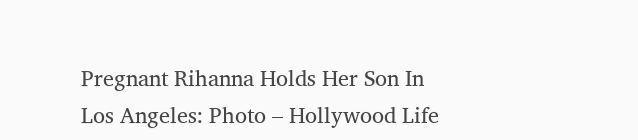Pregnant Rihanna Holds Her Son In Los Angeles: Photo – Hollywood Life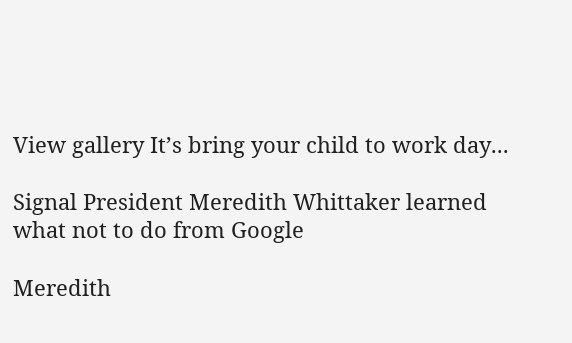View gallery It’s bring your child to work day...

Signal President Meredith Whittaker learned what not to do from Google

Meredith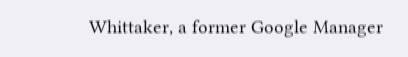Whittaker, a former Google Manager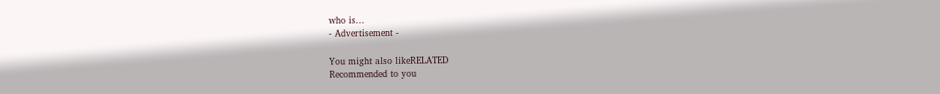who is...
- Advertisement -

You might also likeRELATED
Recommended to you